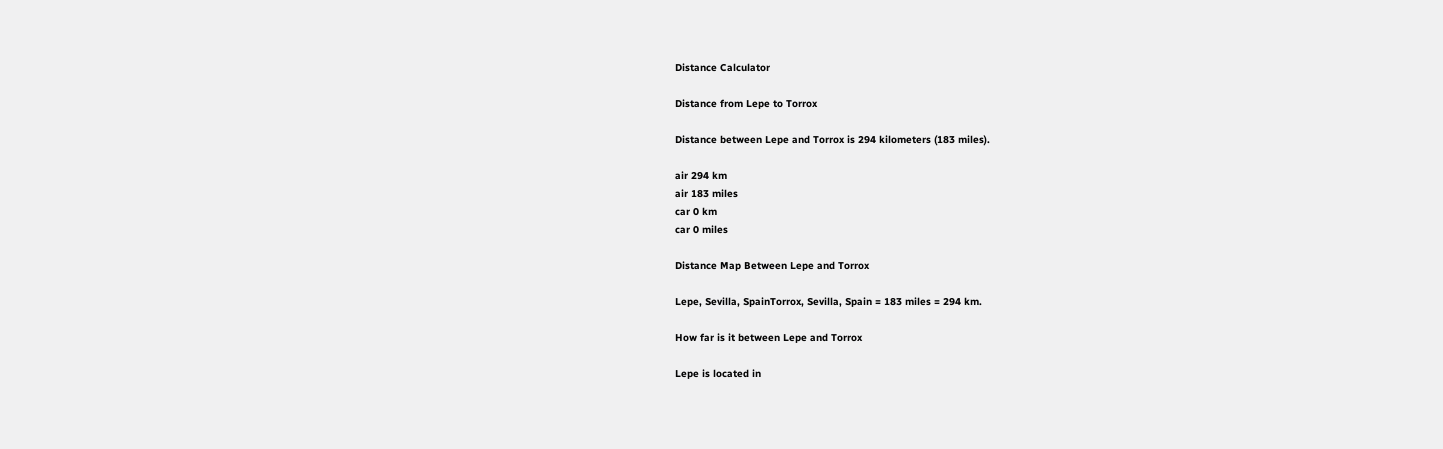Distance Calculator

Distance from Lepe to Torrox

Distance between Lepe and Torrox is 294 kilometers (183 miles).

air 294 km
air 183 miles
car 0 km
car 0 miles

Distance Map Between Lepe and Torrox

Lepe, Sevilla, SpainTorrox, Sevilla, Spain = 183 miles = 294 km.

How far is it between Lepe and Torrox

Lepe is located in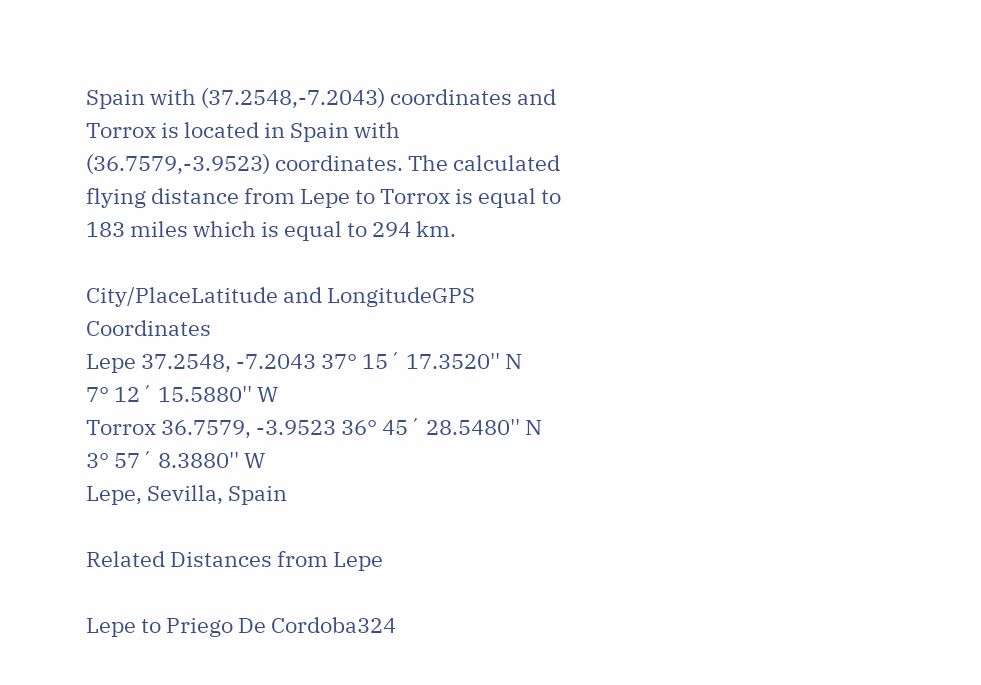Spain with (37.2548,-7.2043) coordinates and Torrox is located in Spain with (36.7579,-3.9523) coordinates. The calculated flying distance from Lepe to Torrox is equal to 183 miles which is equal to 294 km.

City/PlaceLatitude and LongitudeGPS Coordinates
Lepe 37.2548, -7.2043 37° 15´ 17.3520'' N
7° 12´ 15.5880'' W
Torrox 36.7579, -3.9523 36° 45´ 28.5480'' N
3° 57´ 8.3880'' W
Lepe, Sevilla, Spain

Related Distances from Lepe

Lepe to Priego De Cordoba324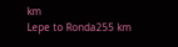km
Lepe to Ronda255 km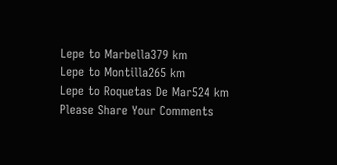Lepe to Marbella379 km
Lepe to Montilla265 km
Lepe to Roquetas De Mar524 km
Please Share Your Comments